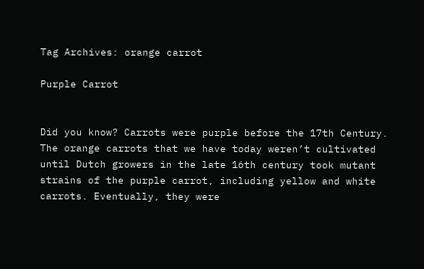Tag Archives: orange carrot

Purple Carrot


Did you know? Carrots were purple before the 17th Century. The orange carrots that we have today weren’t cultivated until Dutch growers in the late 16th century took mutant strains of the purple carrot, including yellow and white carrots. Eventually, they were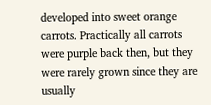developed into sweet orange carrots. Practically all carrots were purple back then, but they were rarely grown since they are usually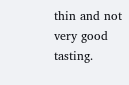thin and not very good tasting.